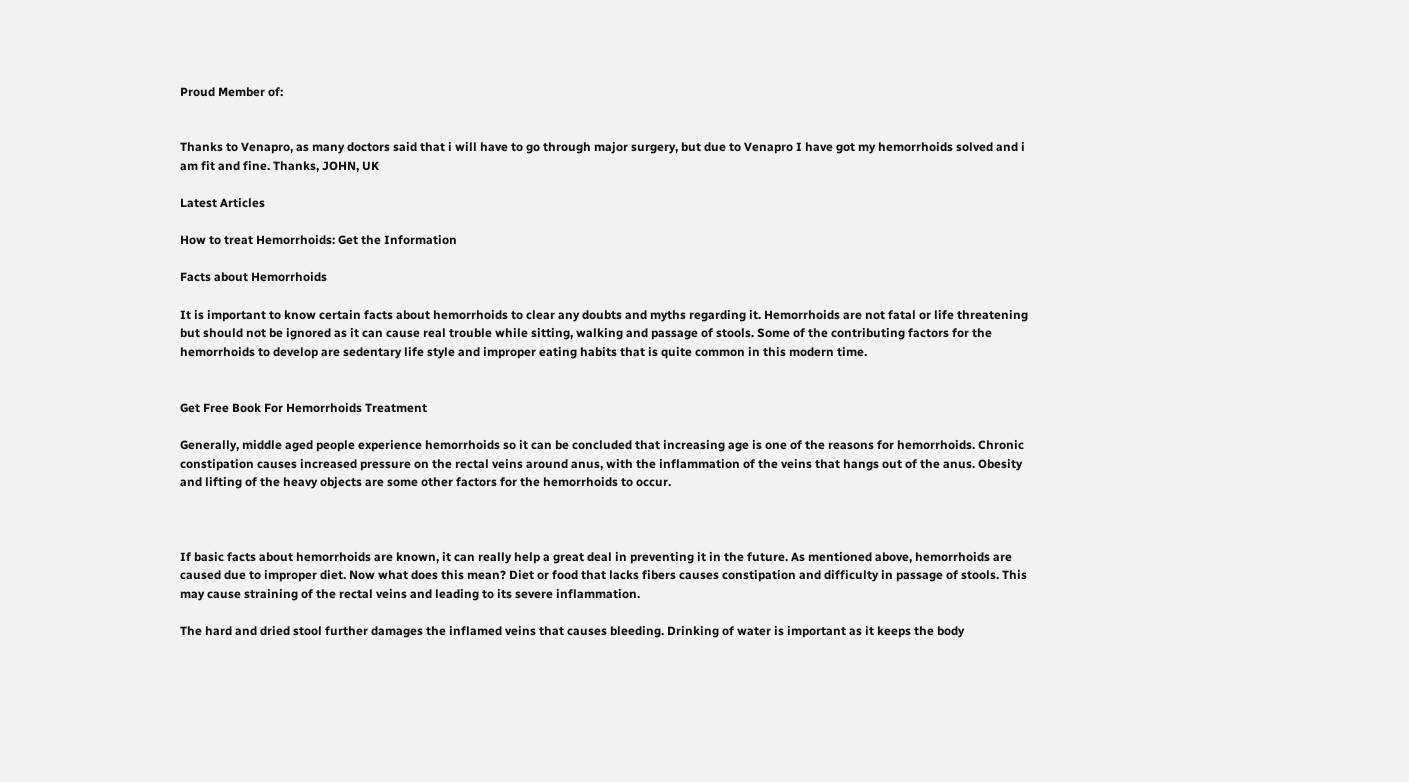Proud Member of:


Thanks to Venapro, as many doctors said that i will have to go through major surgery, but due to Venapro I have got my hemorrhoids solved and i am fit and fine. Thanks, JOHN, UK

Latest Articles

How to treat Hemorrhoids: Get the Information

Facts about Hemorrhoids

It is important to know certain facts about hemorrhoids to clear any doubts and myths regarding it. Hemorrhoids are not fatal or life threatening but should not be ignored as it can cause real trouble while sitting, walking and passage of stools. Some of the contributing factors for the hemorrhoids to develop are sedentary life style and improper eating habits that is quite common in this modern time.


Get Free Book For Hemorrhoids Treatment

Generally, middle aged people experience hemorrhoids so it can be concluded that increasing age is one of the reasons for hemorrhoids. Chronic constipation causes increased pressure on the rectal veins around anus, with the inflammation of the veins that hangs out of the anus. Obesity and lifting of the heavy objects are some other factors for the hemorrhoids to occur.



If basic facts about hemorrhoids are known, it can really help a great deal in preventing it in the future. As mentioned above, hemorrhoids are caused due to improper diet. Now what does this mean? Diet or food that lacks fibers causes constipation and difficulty in passage of stools. This may cause straining of the rectal veins and leading to its severe inflammation.

The hard and dried stool further damages the inflamed veins that causes bleeding. Drinking of water is important as it keeps the body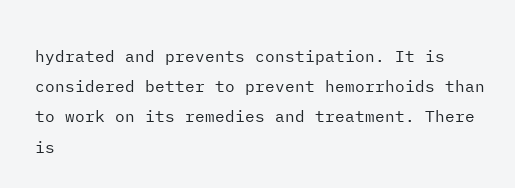hydrated and prevents constipation. It is considered better to prevent hemorrhoids than to work on its remedies and treatment. There is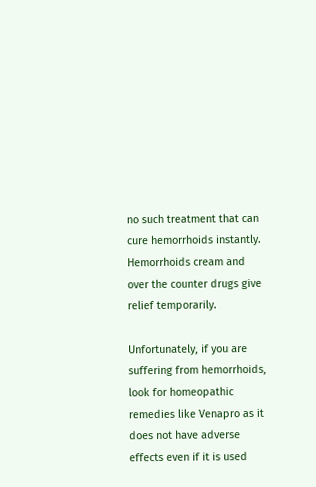no such treatment that can cure hemorrhoids instantly. Hemorrhoids cream and over the counter drugs give relief temporarily.

Unfortunately, if you are suffering from hemorrhoids, look for homeopathic remedies like Venapro as it does not have adverse effects even if it is used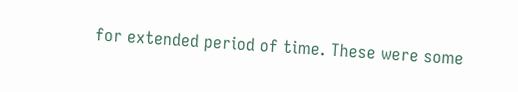for extended period of time. These were some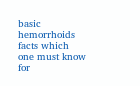basic hemorrhoids facts which one must know for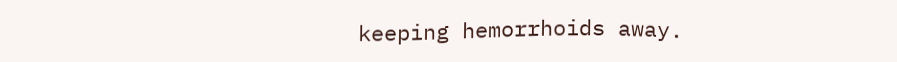keeping hemorrhoids away.